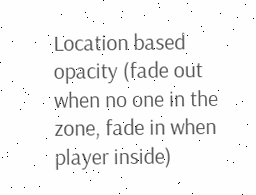Location based opacity (fade out when no one in the zone, fade in when player inside)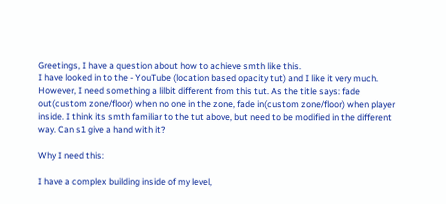Greetings, I have a question about how to achieve smth like this.
I have looked in to the - YouTube (location based opacity tut) and I like it very much. However, I need something a lilbit different from this tut. As the title says: fade out(custom zone/floor) when no one in the zone, fade in(custom zone/floor) when player inside. I think its smth familiar to the tut above, but need to be modified in the different way. Can s1 give a hand with it?

Why I need this:

I have a complex building inside of my level,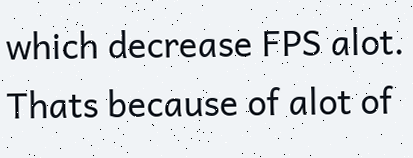which decrease FPS alot. Thats because of alot of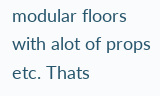modular floors with alot of props etc. Thats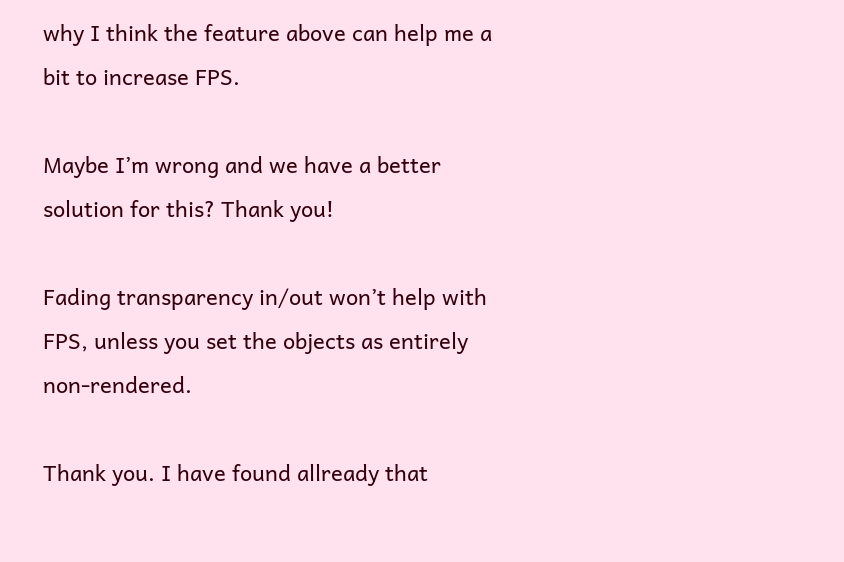why I think the feature above can help me a bit to increase FPS.

Maybe I’m wrong and we have a better solution for this? Thank you!

Fading transparency in/out won’t help with FPS, unless you set the objects as entirely non-rendered.

Thank you. I have found allready that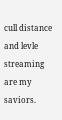cull distance and levle streaming are my saviors.